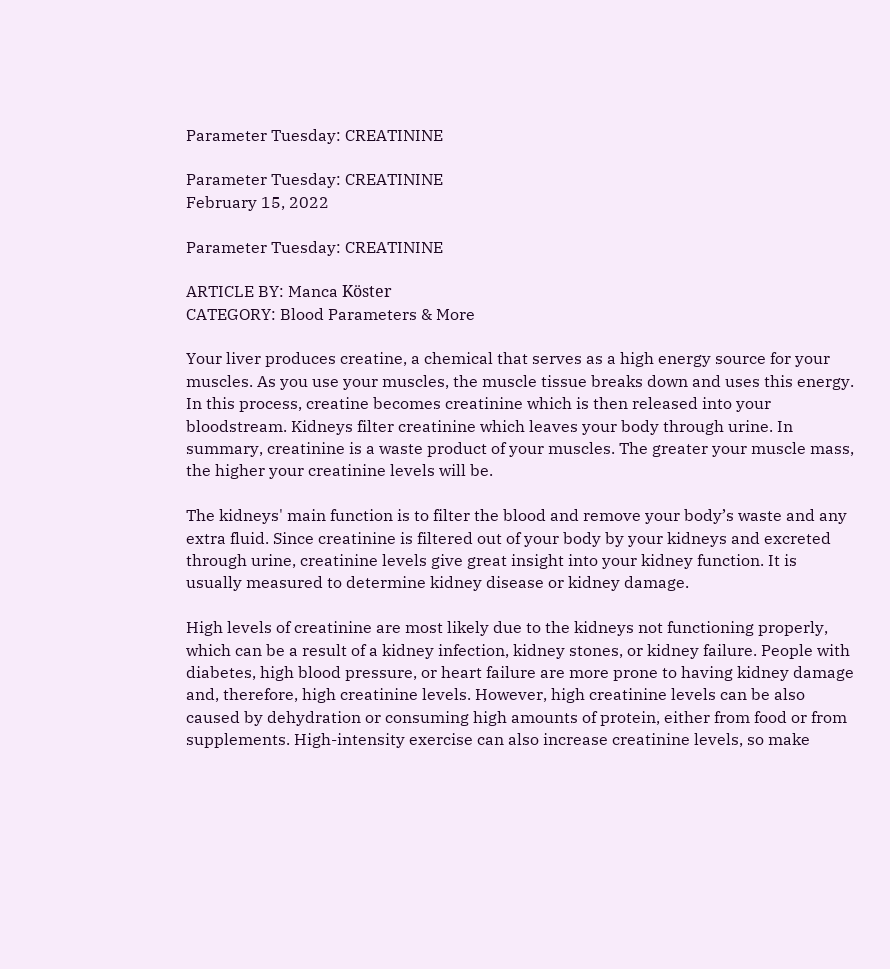Parameter Tuesday: CREATININE

Parameter Tuesday: CREATININE
February 15, 2022

Parameter Tuesday: CREATININE

ARTICLE BY: Manca Köster
CATEGORY: Blood Parameters & More

Your liver produces creatine, a chemical that serves as a high energy source for your muscles. As you use your muscles, the muscle tissue breaks down and uses this energy. In this process, creatine becomes creatinine which is then released into your bloodstream. Kidneys filter creatinine which leaves your body through urine. In summary, creatinine is a waste product of your muscles. The greater your muscle mass, the higher your creatinine levels will be.

The kidneys' main function is to filter the blood and remove your body’s waste and any extra fluid. Since creatinine is filtered out of your body by your kidneys and excreted through urine, creatinine levels give great insight into your kidney function. It is usually measured to determine kidney disease or kidney damage.

High levels of creatinine are most likely due to the kidneys not functioning properly, which can be a result of a kidney infection, kidney stones, or kidney failure. People with diabetes, high blood pressure, or heart failure are more prone to having kidney damage and, therefore, high creatinine levels. However, high creatinine levels can be also caused by dehydration or consuming high amounts of protein, either from food or from supplements. High-intensity exercise can also increase creatinine levels, so make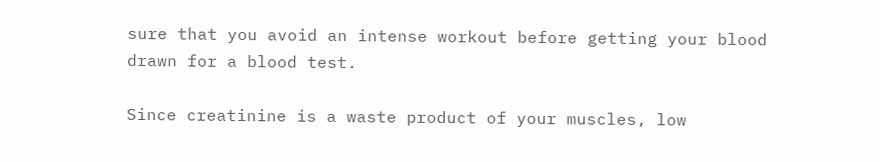sure that you avoid an intense workout before getting your blood drawn for a blood test.

Since creatinine is a waste product of your muscles, low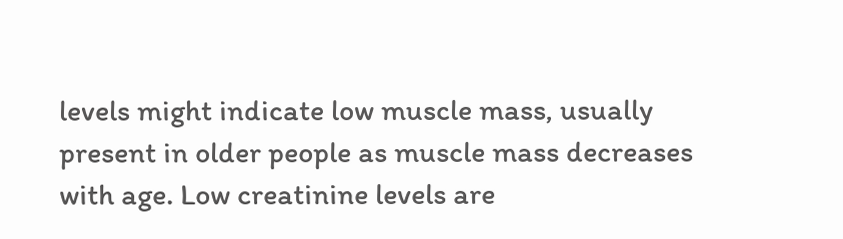levels might indicate low muscle mass, usually present in older people as muscle mass decreases with age. Low creatinine levels are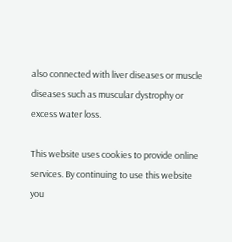also connected with liver diseases or muscle diseases such as muscular dystrophy or excess water loss.

This website uses cookies to provide online services. By continuing to use this website you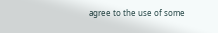agree to the use of some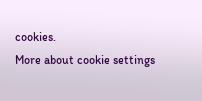cookies.
More about cookie settings